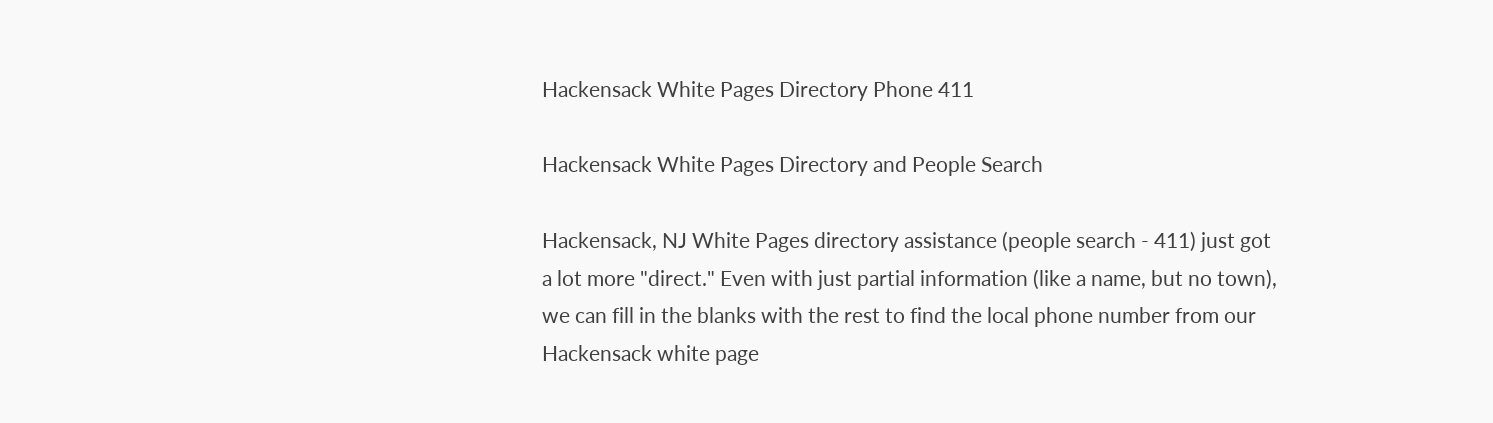Hackensack White Pages Directory Phone 411

Hackensack White Pages Directory and People Search

Hackensack, NJ White Pages directory assistance (people search - 411) just got a lot more "direct." Even with just partial information (like a name, but no town), we can fill in the blanks with the rest to find the local phone number from our Hackensack white page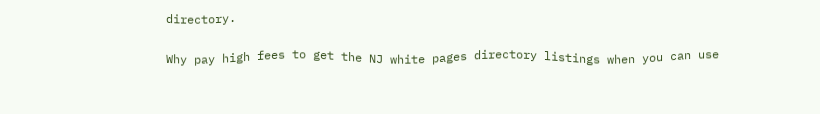directory.

Why pay high fees to get the NJ white pages directory listings when you can use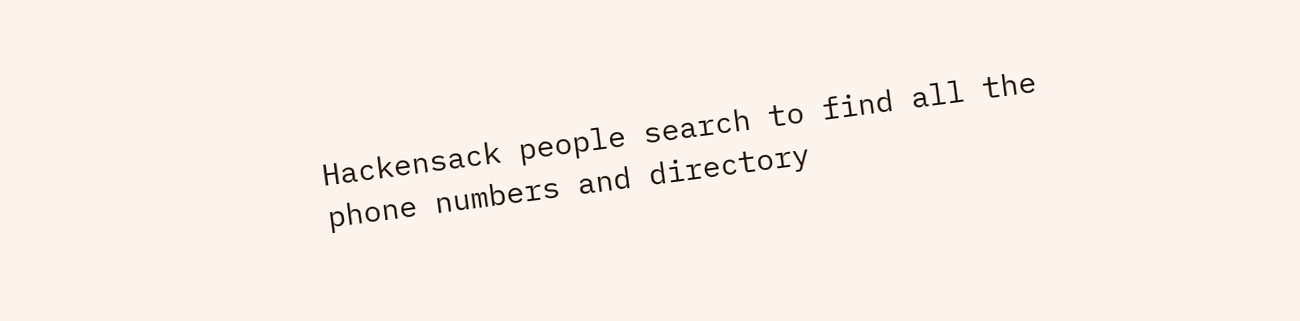Hackensack people search to find all the phone numbers and directory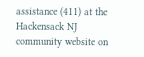assistance (411) at the Hackensack NJ community website on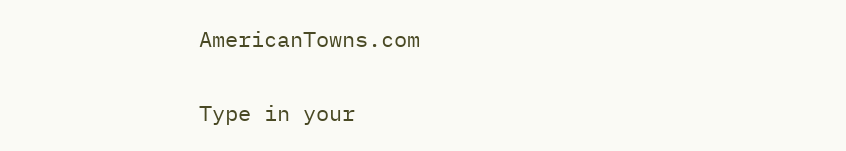AmericanTowns.com

Type in your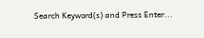Search Keyword(s) and Press Enter...